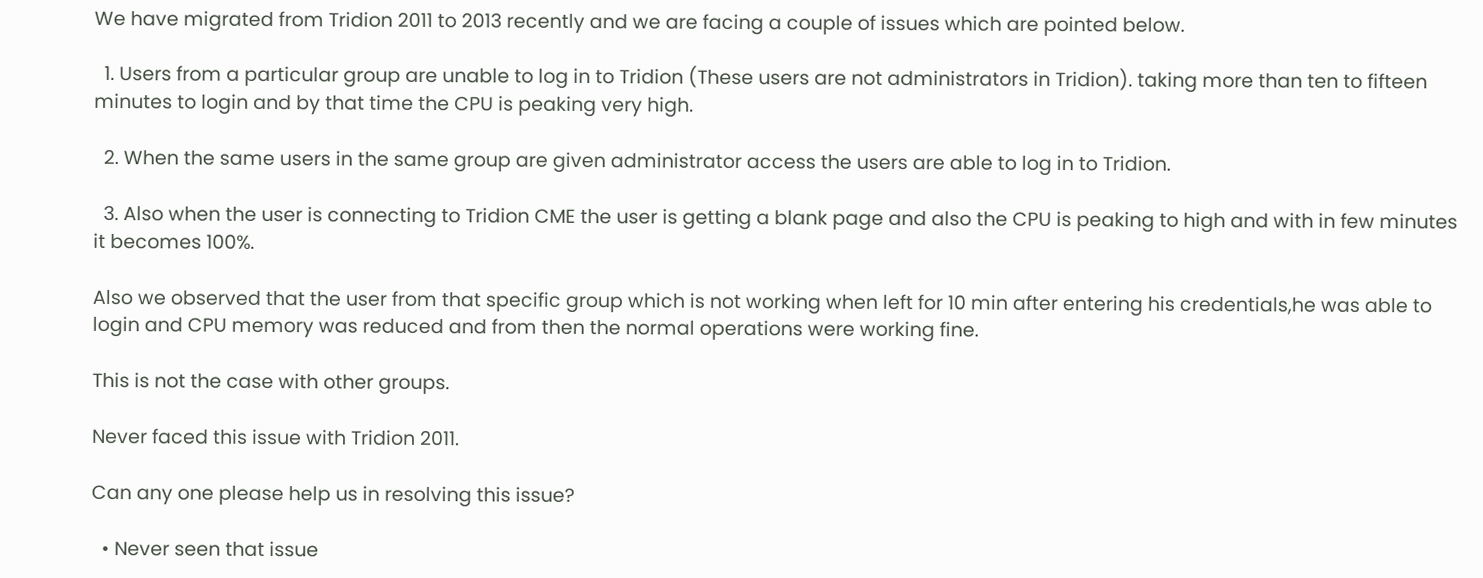We have migrated from Tridion 2011 to 2013 recently and we are facing a couple of issues which are pointed below.

  1. Users from a particular group are unable to log in to Tridion (These users are not administrators in Tridion). taking more than ten to fifteen minutes to login and by that time the CPU is peaking very high.

  2. When the same users in the same group are given administrator access the users are able to log in to Tridion.

  3. Also when the user is connecting to Tridion CME the user is getting a blank page and also the CPU is peaking to high and with in few minutes it becomes 100%.

Also we observed that the user from that specific group which is not working when left for 10 min after entering his credentials,he was able to login and CPU memory was reduced and from then the normal operations were working fine.

This is not the case with other groups.

Never faced this issue with Tridion 2011.

Can any one please help us in resolving this issue?

  • Never seen that issue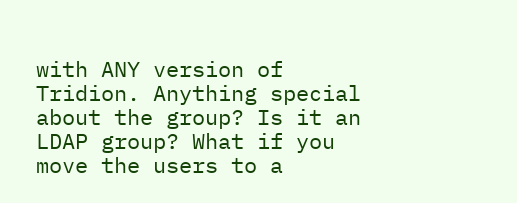with ANY version of Tridion. Anything special about the group? Is it an LDAP group? What if you move the users to a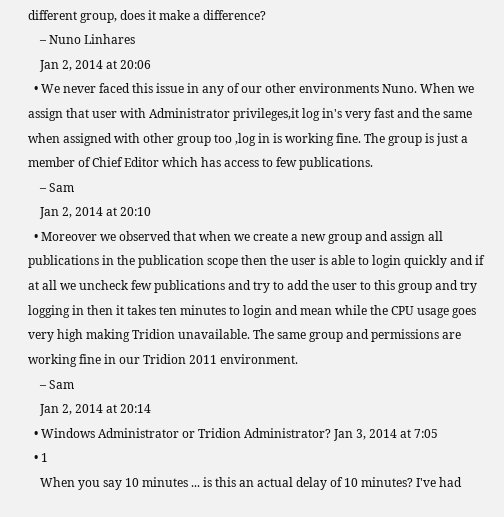different group, does it make a difference?
    – Nuno Linhares
    Jan 2, 2014 at 20:06
  • We never faced this issue in any of our other environments Nuno. When we assign that user with Administrator privileges,it log in's very fast and the same when assigned with other group too ,log in is working fine. The group is just a member of Chief Editor which has access to few publications.
    – Sam
    Jan 2, 2014 at 20:10
  • Moreover we observed that when we create a new group and assign all publications in the publication scope then the user is able to login quickly and if at all we uncheck few publications and try to add the user to this group and try logging in then it takes ten minutes to login and mean while the CPU usage goes very high making Tridion unavailable. The same group and permissions are working fine in our Tridion 2011 environment.
    – Sam
    Jan 2, 2014 at 20:14
  • Windows Administrator or Tridion Administrator? Jan 3, 2014 at 7:05
  • 1
    When you say 10 minutes ... is this an actual delay of 10 minutes? I've had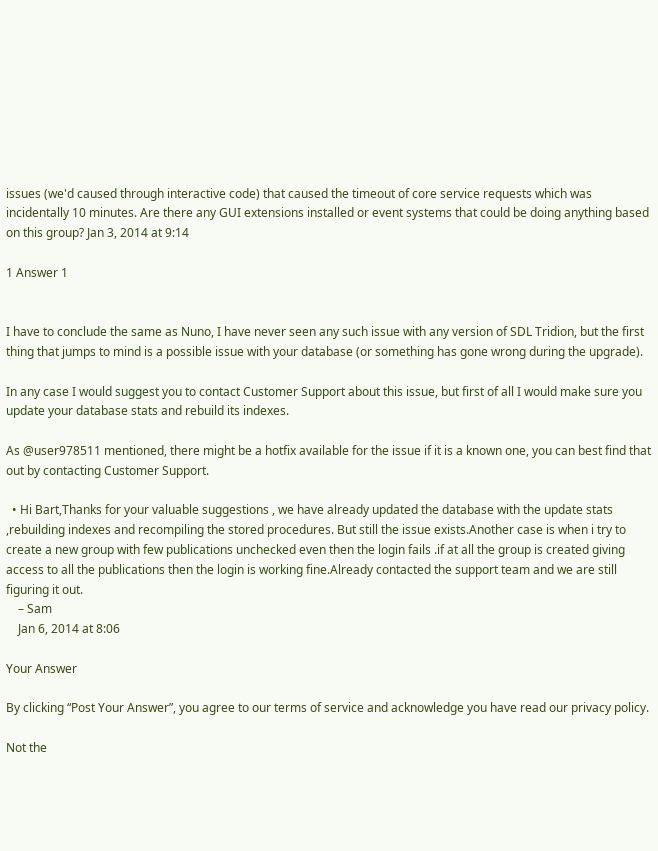issues (we'd caused through interactive code) that caused the timeout of core service requests which was incidentally 10 minutes. Are there any GUI extensions installed or event systems that could be doing anything based on this group? Jan 3, 2014 at 9:14

1 Answer 1


I have to conclude the same as Nuno, I have never seen any such issue with any version of SDL Tridion, but the first thing that jumps to mind is a possible issue with your database (or something has gone wrong during the upgrade).

In any case I would suggest you to contact Customer Support about this issue, but first of all I would make sure you update your database stats and rebuild its indexes.

As @user978511 mentioned, there might be a hotfix available for the issue if it is a known one, you can best find that out by contacting Customer Support.

  • Hi Bart,Thanks for your valuable suggestions , we have already updated the database with the update stats ,rebuilding indexes and recompiling the stored procedures. But still the issue exists.Another case is when i try to create a new group with few publications unchecked even then the login fails .if at all the group is created giving access to all the publications then the login is working fine.Already contacted the support team and we are still figuring it out.
    – Sam
    Jan 6, 2014 at 8:06

Your Answer

By clicking “Post Your Answer”, you agree to our terms of service and acknowledge you have read our privacy policy.

Not the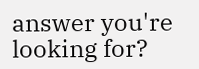answer you're looking for?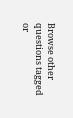Browse other questions tagged or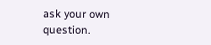ask your own question.